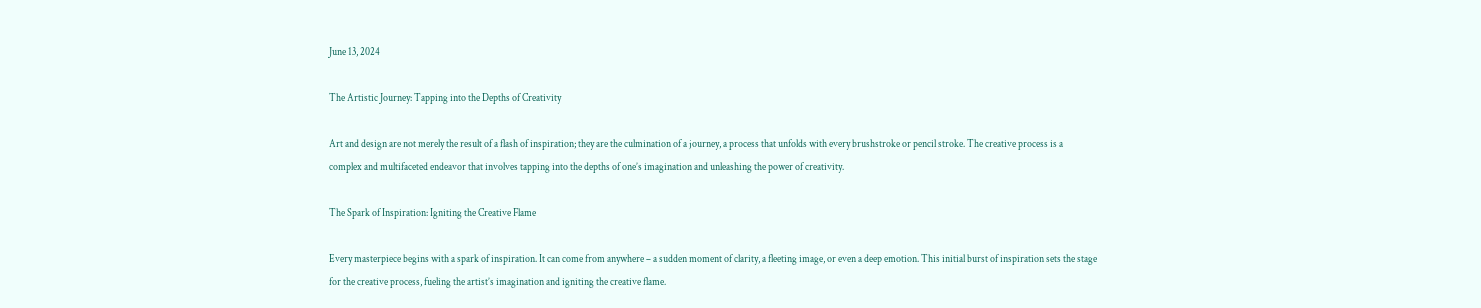June 13, 2024

The Artistic Journey: Tapping into the Depths of Creativity

Art and design are not merely the result of a flash of inspiration; they are the culmination of a journey, a process that unfolds with every brushstroke or pencil stroke. The creative process is a complex and multifaceted endeavor that involves tapping into the depths of one’s imagination and unleashing the power of creativity.

The Spark of Inspiration: Igniting the Creative Flame

Every masterpiece begins with a spark of inspiration. It can come from anywhere – a sudden moment of clarity, a fleeting image, or even a deep emotion. This initial burst of inspiration sets the stage for the creative process, fueling the artist’s imagination and igniting the creative flame.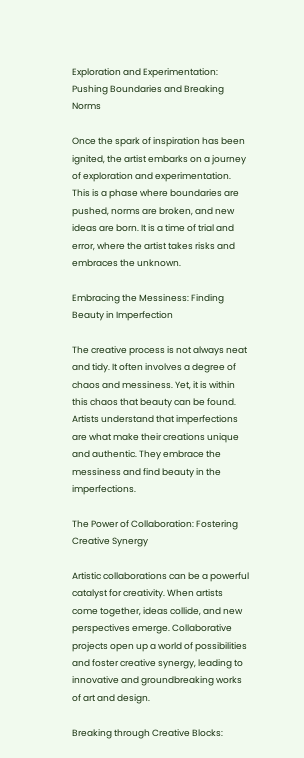Exploration and Experimentation: Pushing Boundaries and Breaking Norms

Once the spark of inspiration has been ignited, the artist embarks on a journey of exploration and experimentation. This is a phase where boundaries are pushed, norms are broken, and new ideas are born. It is a time of trial and error, where the artist takes risks and embraces the unknown.

Embracing the Messiness: Finding Beauty in Imperfection

The creative process is not always neat and tidy. It often involves a degree of chaos and messiness. Yet, it is within this chaos that beauty can be found. Artists understand that imperfections are what make their creations unique and authentic. They embrace the messiness and find beauty in the imperfections.

The Power of Collaboration: Fostering Creative Synergy

Artistic collaborations can be a powerful catalyst for creativity. When artists come together, ideas collide, and new perspectives emerge. Collaborative projects open up a world of possibilities and foster creative synergy, leading to innovative and groundbreaking works of art and design.

Breaking through Creative Blocks: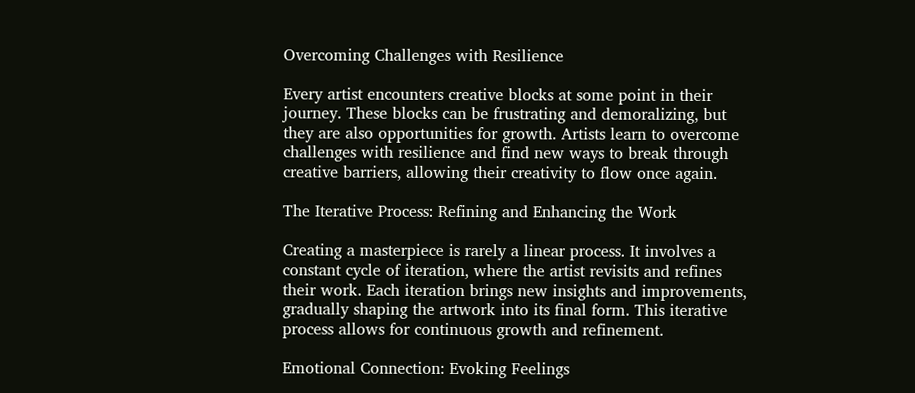Overcoming Challenges with Resilience

Every artist encounters creative blocks at some point in their journey. These blocks can be frustrating and demoralizing, but they are also opportunities for growth. Artists learn to overcome challenges with resilience and find new ways to break through creative barriers, allowing their creativity to flow once again.

The Iterative Process: Refining and Enhancing the Work

Creating a masterpiece is rarely a linear process. It involves a constant cycle of iteration, where the artist revisits and refines their work. Each iteration brings new insights and improvements, gradually shaping the artwork into its final form. This iterative process allows for continuous growth and refinement.

Emotional Connection: Evoking Feelings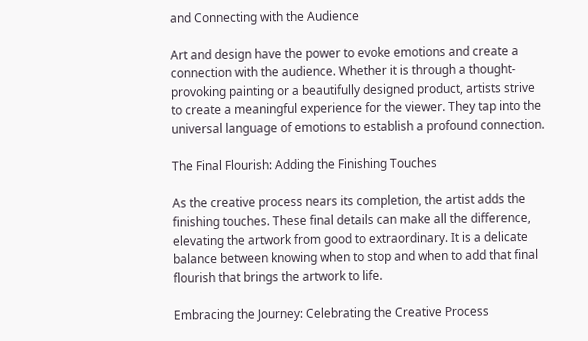and Connecting with the Audience

Art and design have the power to evoke emotions and create a connection with the audience. Whether it is through a thought-provoking painting or a beautifully designed product, artists strive to create a meaningful experience for the viewer. They tap into the universal language of emotions to establish a profound connection.

The Final Flourish: Adding the Finishing Touches

As the creative process nears its completion, the artist adds the finishing touches. These final details can make all the difference, elevating the artwork from good to extraordinary. It is a delicate balance between knowing when to stop and when to add that final flourish that brings the artwork to life.

Embracing the Journey: Celebrating the Creative Process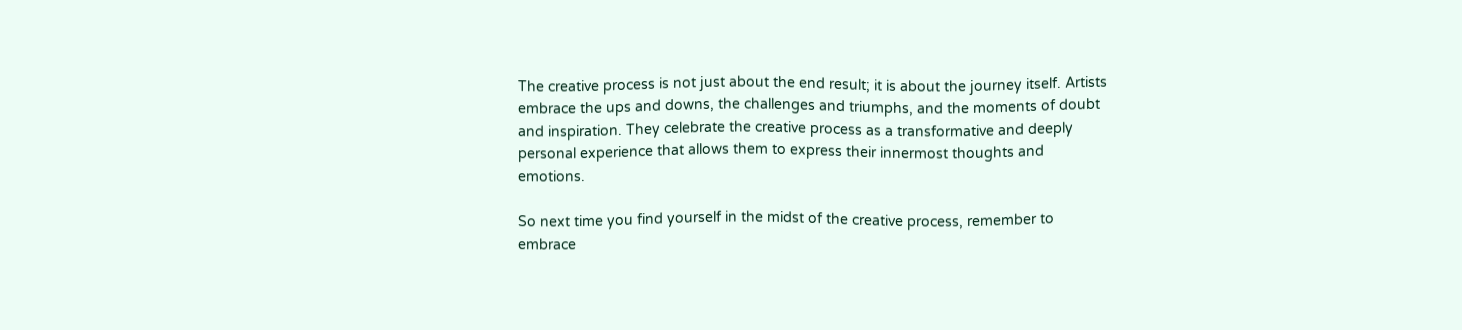The creative process is not just about the end result; it is about the journey itself. Artists embrace the ups and downs, the challenges and triumphs, and the moments of doubt and inspiration. They celebrate the creative process as a transformative and deeply personal experience that allows them to express their innermost thoughts and emotions.

So next time you find yourself in the midst of the creative process, remember to embrace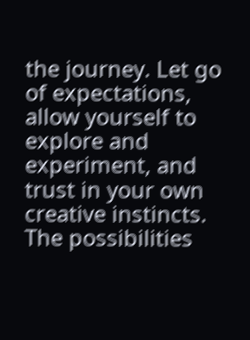the journey. Let go of expectations, allow yourself to explore and experiment, and trust in your own creative instincts. The possibilities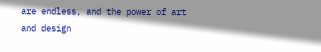are endless, and the power of art and design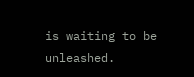is waiting to be unleashed.